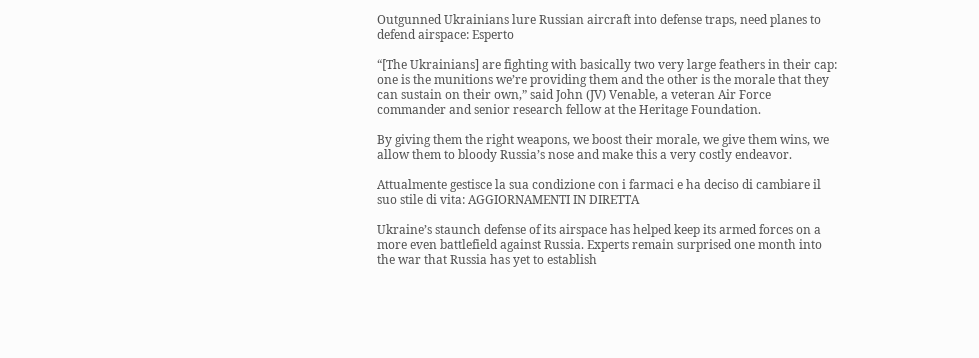Outgunned Ukrainians lure Russian aircraft into defense traps, need planes to defend airspace: Esperto

“[The Ukrainians] are fighting with basically two very large feathers in their cap: one is the munitions we’re providing them and the other is the morale that they can sustain on their own,” said John (JV) Venable, a veteran Air Force commander and senior research fellow at the Heritage Foundation.

By giving them the right weapons, we boost their morale, we give them wins, we allow them to bloody Russia’s nose and make this a very costly endeavor.

Attualmente gestisce la sua condizione con i farmaci e ha deciso di cambiare il suo stile di vita: AGGIORNAMENTI IN DIRETTA

Ukraine’s staunch defense of its airspace has helped keep its armed forces on a more even battlefield against Russia. Experts remain surprised one month into the war that Russia has yet to establish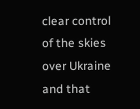clear control of the skies over Ukraine and that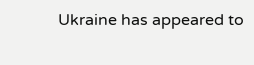Ukraine has appeared to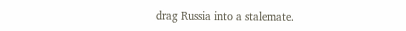drag Russia into a stalemate.